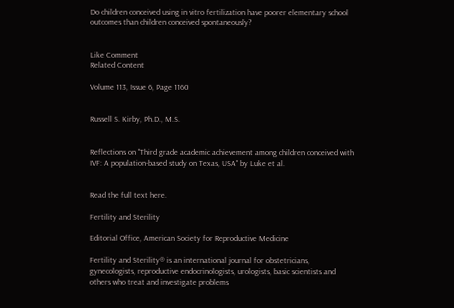Do children conceived using in vitro fertilization have poorer elementary school outcomes than children conceived spontaneously?


Like Comment
Related Content

Volume 113, Issue 6, Page 1160


Russell S. Kirby, Ph.D., M.S.


Reflections on "Third grade academic achievement among children conceived with IVF: A population-based study on Texas, USA" by Luke et al.


Read the full text here.

Fertility and Sterility

Editorial Office, American Society for Reproductive Medicine

Fertility and Sterility® is an international journal for obstetricians, gynecologists, reproductive endocrinologists, urologists, basic scientists and others who treat and investigate problems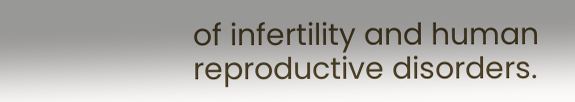of infertility and human reproductive disorders.